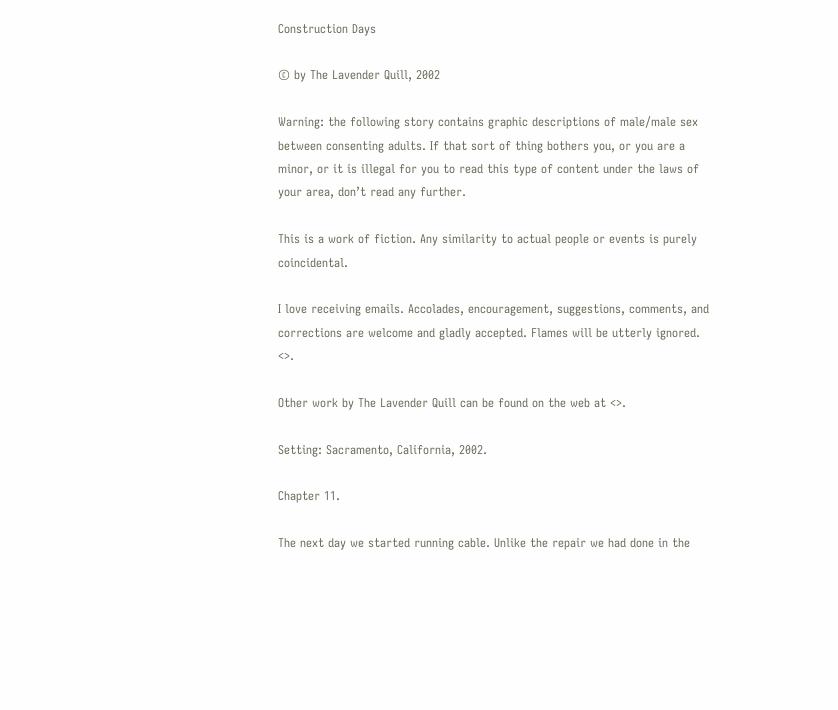Construction Days

© by The Lavender Quill, 2002

Warning: the following story contains graphic descriptions of male/male sex between consenting adults. If that sort of thing bothers you, or you are a minor, or it is illegal for you to read this type of content under the laws of your area, don’t read any further.

This is a work of fiction. Any similarity to actual people or events is purely coincidental.

I love receiving emails. Accolades, encouragement, suggestions, comments, and corrections are welcome and gladly accepted. Flames will be utterly ignored. <>.

Other work by The Lavender Quill can be found on the web at <>.

Setting: Sacramento, California, 2002.

Chapter 11.

The next day we started running cable. Unlike the repair we had done in the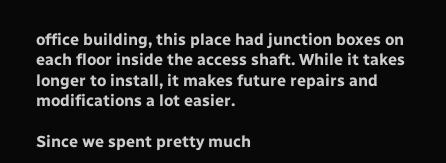office building, this place had junction boxes on each floor inside the access shaft. While it takes longer to install, it makes future repairs and modifications a lot easier.

Since we spent pretty much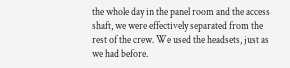the whole day in the panel room and the access shaft, we were effectively separated from the rest of the crew. We used the headsets, just as we had before.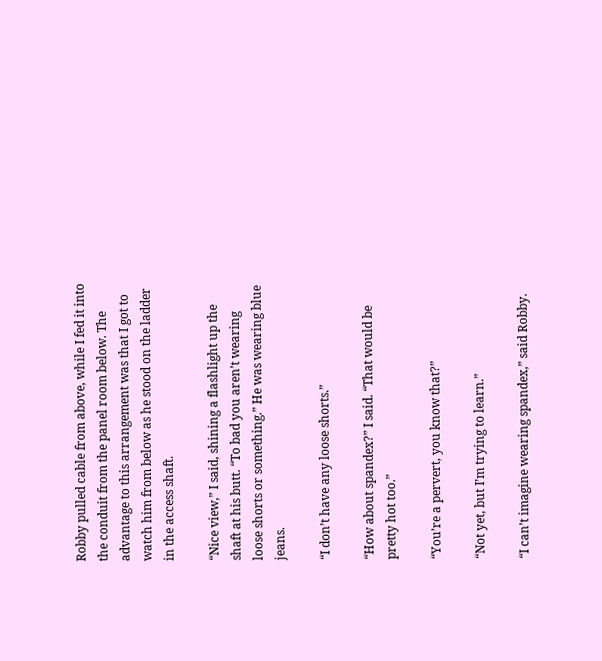Robby pulled cable from above, while I fed it into the conduit from the panel room below. The advantage to this arrangement was that I got to watch him from below as he stood on the ladder in the access shaft.

“Nice view,” I said, shining a flashlight up the shaft at his butt. “To bad you aren’t wearing loose shorts or something.” He was wearing blue jeans.

“I don’t have any loose shorts.”

“How about spandex?” I said. “That would be pretty hot too.”

“You’re a pervert, you know that?”

“Not yet, but I’m trying to learn.”

“I can’t imagine wearing spandex,” said Robby.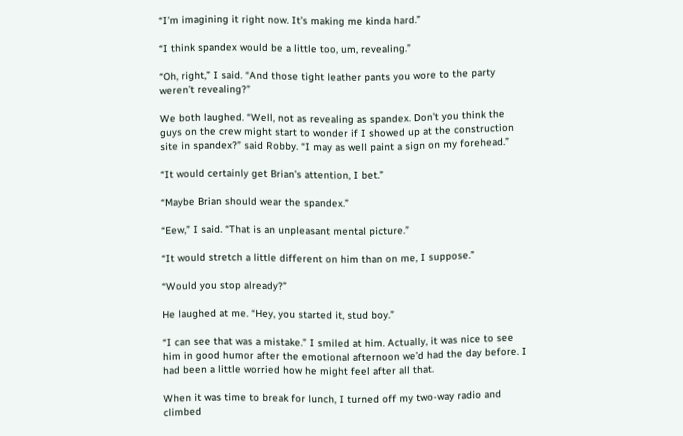“I’m imagining it right now. It’s making me kinda hard.”

“I think spandex would be a little too, um, revealing.”

“Oh, right,” I said. “And those tight leather pants you wore to the party weren’t revealing?”

We both laughed. “Well, not as revealing as spandex. Don’t you think the guys on the crew might start to wonder if I showed up at the construction site in spandex?” said Robby. “I may as well paint a sign on my forehead.”

“It would certainly get Brian’s attention, I bet.”

“Maybe Brian should wear the spandex.”

“Eew,” I said. “That is an unpleasant mental picture.”

“It would stretch a little different on him than on me, I suppose.”

“Would you stop already?”

He laughed at me. “Hey, you started it, stud boy.”

“I can see that was a mistake.” I smiled at him. Actually, it was nice to see him in good humor after the emotional afternoon we’d had the day before. I had been a little worried how he might feel after all that.

When it was time to break for lunch, I turned off my two-way radio and climbed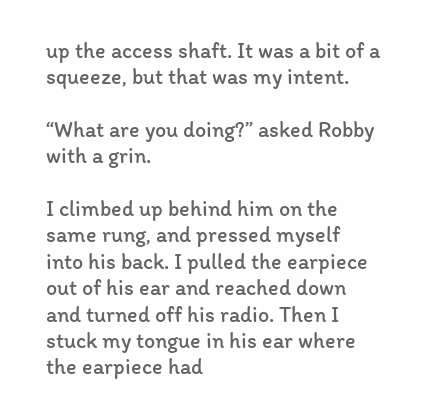up the access shaft. It was a bit of a squeeze, but that was my intent.

“What are you doing?” asked Robby with a grin.

I climbed up behind him on the same rung, and pressed myself into his back. I pulled the earpiece out of his ear and reached down and turned off his radio. Then I stuck my tongue in his ear where the earpiece had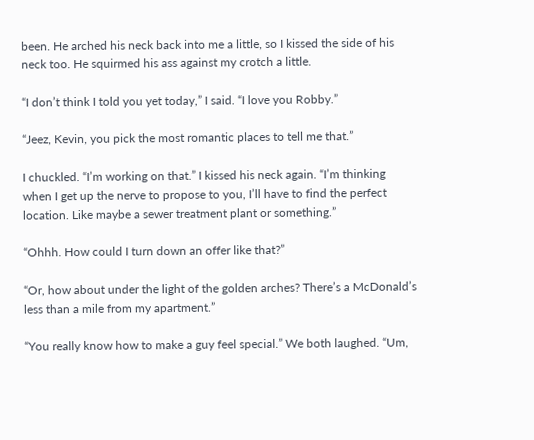been. He arched his neck back into me a little, so I kissed the side of his neck too. He squirmed his ass against my crotch a little.

“I don’t think I told you yet today,” I said. “I love you Robby.”

“Jeez, Kevin, you pick the most romantic places to tell me that.”

I chuckled. “I’m working on that.” I kissed his neck again. “I’m thinking when I get up the nerve to propose to you, I’ll have to find the perfect location. Like maybe a sewer treatment plant or something.”

“Ohhh. How could I turn down an offer like that?”

“Or, how about under the light of the golden arches? There’s a McDonald’s less than a mile from my apartment.”

“You really know how to make a guy feel special.” We both laughed. “Um,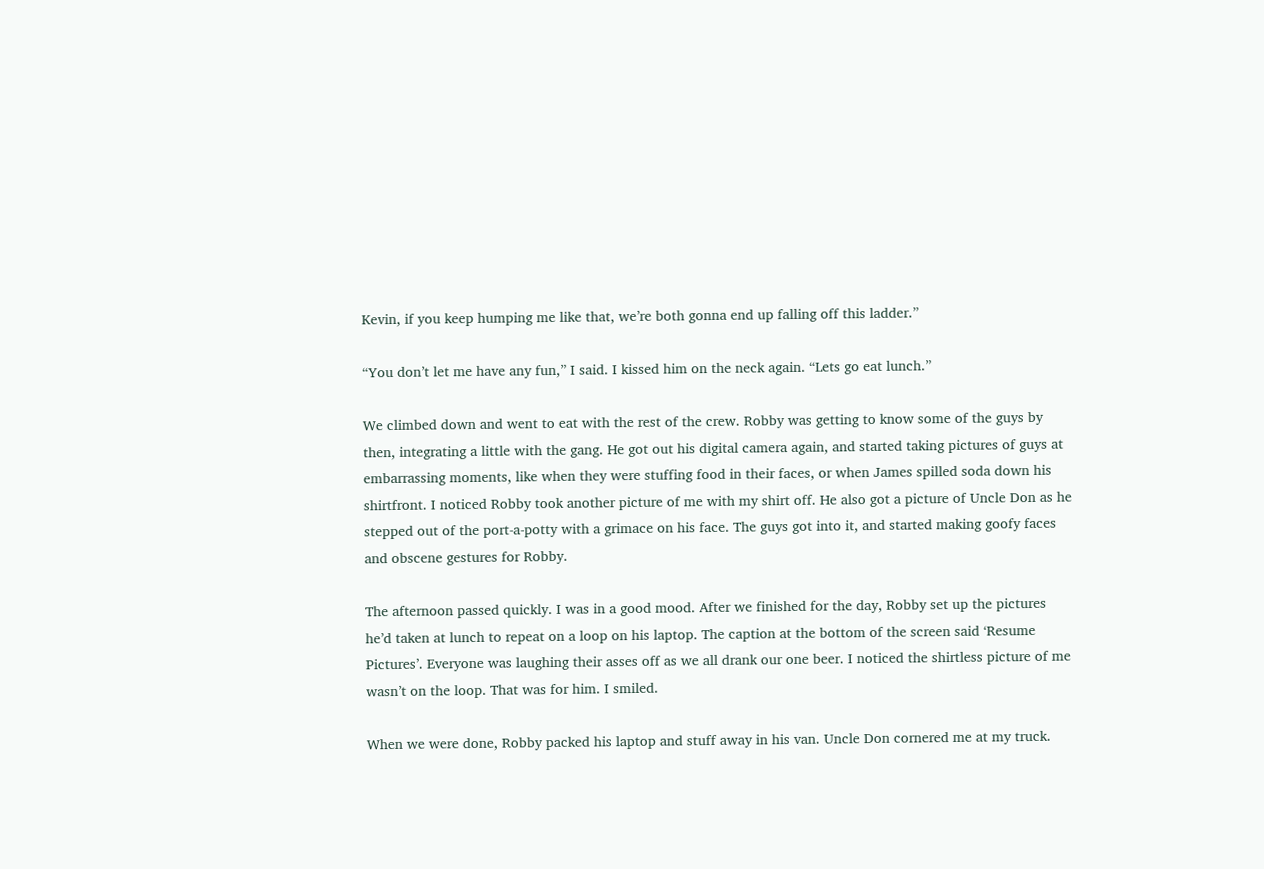Kevin, if you keep humping me like that, we’re both gonna end up falling off this ladder.”

“You don’t let me have any fun,” I said. I kissed him on the neck again. “Lets go eat lunch.”

We climbed down and went to eat with the rest of the crew. Robby was getting to know some of the guys by then, integrating a little with the gang. He got out his digital camera again, and started taking pictures of guys at embarrassing moments, like when they were stuffing food in their faces, or when James spilled soda down his shirtfront. I noticed Robby took another picture of me with my shirt off. He also got a picture of Uncle Don as he stepped out of the port-a-potty with a grimace on his face. The guys got into it, and started making goofy faces and obscene gestures for Robby.

The afternoon passed quickly. I was in a good mood. After we finished for the day, Robby set up the pictures he’d taken at lunch to repeat on a loop on his laptop. The caption at the bottom of the screen said ‘Resume Pictures’. Everyone was laughing their asses off as we all drank our one beer. I noticed the shirtless picture of me wasn’t on the loop. That was for him. I smiled.

When we were done, Robby packed his laptop and stuff away in his van. Uncle Don cornered me at my truck.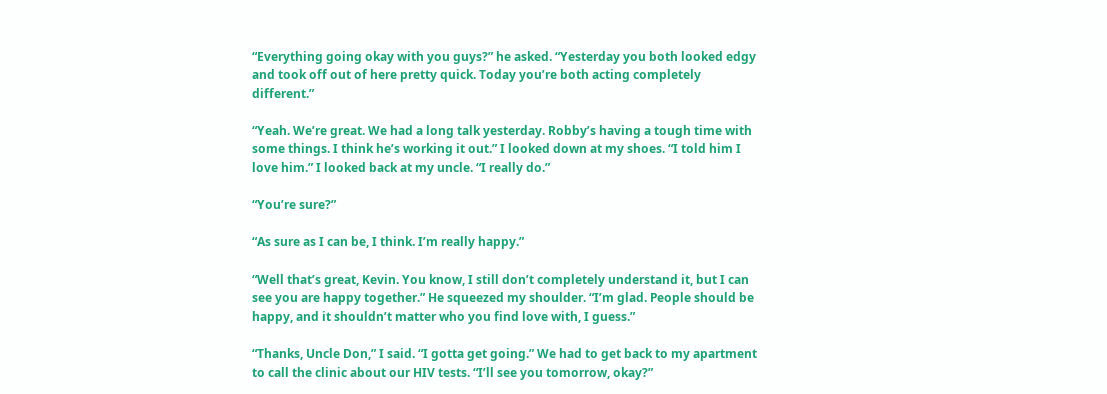“Everything going okay with you guys?” he asked. “Yesterday you both looked edgy and took off out of here pretty quick. Today you’re both acting completely different.”

“Yeah. We’re great. We had a long talk yesterday. Robby’s having a tough time with some things. I think he’s working it out.” I looked down at my shoes. “I told him I love him.” I looked back at my uncle. “I really do.”

“You’re sure?”

“As sure as I can be, I think. I’m really happy.”

“Well that’s great, Kevin. You know, I still don’t completely understand it, but I can see you are happy together.” He squeezed my shoulder. “I’m glad. People should be happy, and it shouldn’t matter who you find love with, I guess.”

“Thanks, Uncle Don,” I said. “I gotta get going.” We had to get back to my apartment to call the clinic about our HIV tests. “I’ll see you tomorrow, okay?”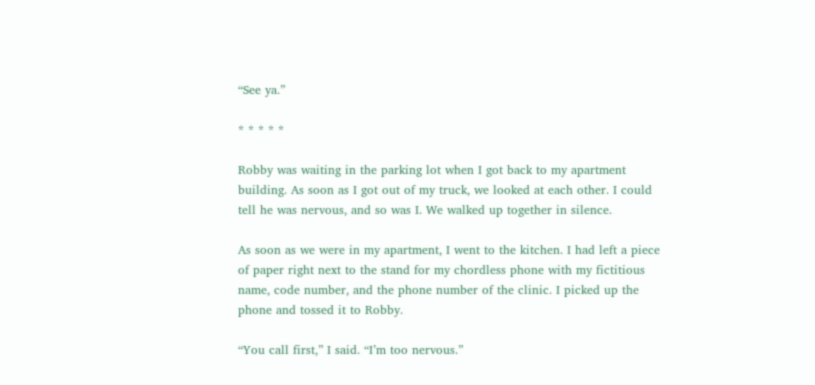“See ya.”

* * * * *

Robby was waiting in the parking lot when I got back to my apartment building. As soon as I got out of my truck, we looked at each other. I could tell he was nervous, and so was I. We walked up together in silence.

As soon as we were in my apartment, I went to the kitchen. I had left a piece of paper right next to the stand for my chordless phone with my fictitious name, code number, and the phone number of the clinic. I picked up the phone and tossed it to Robby.

“You call first,” I said. “I’m too nervous.”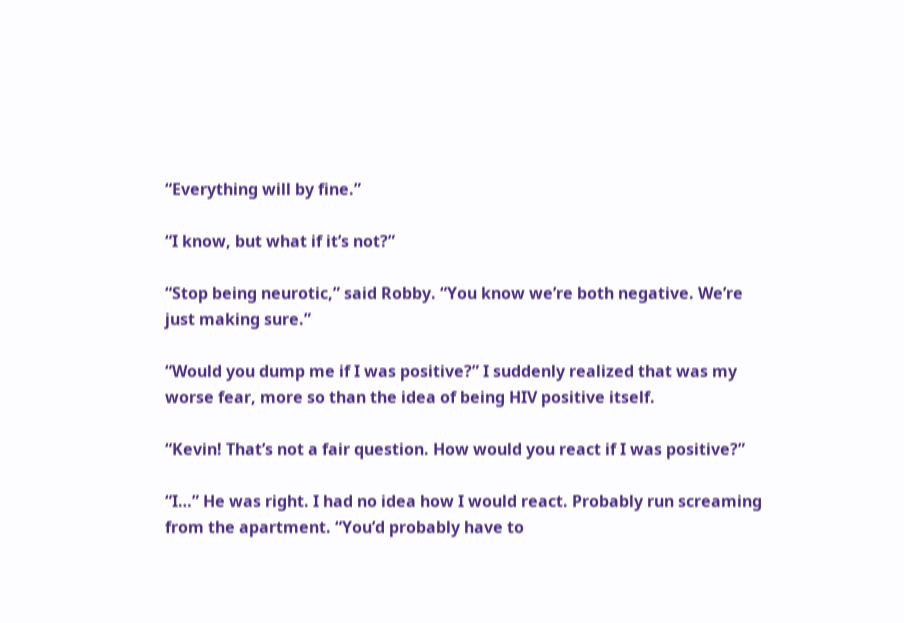“Everything will by fine.”

“I know, but what if it’s not?”

“Stop being neurotic,” said Robby. “You know we’re both negative. We’re just making sure.”

“Would you dump me if I was positive?” I suddenly realized that was my worse fear, more so than the idea of being HIV positive itself.

“Kevin! That’s not a fair question. How would you react if I was positive?”

“I…” He was right. I had no idea how I would react. Probably run screaming from the apartment. “You’d probably have to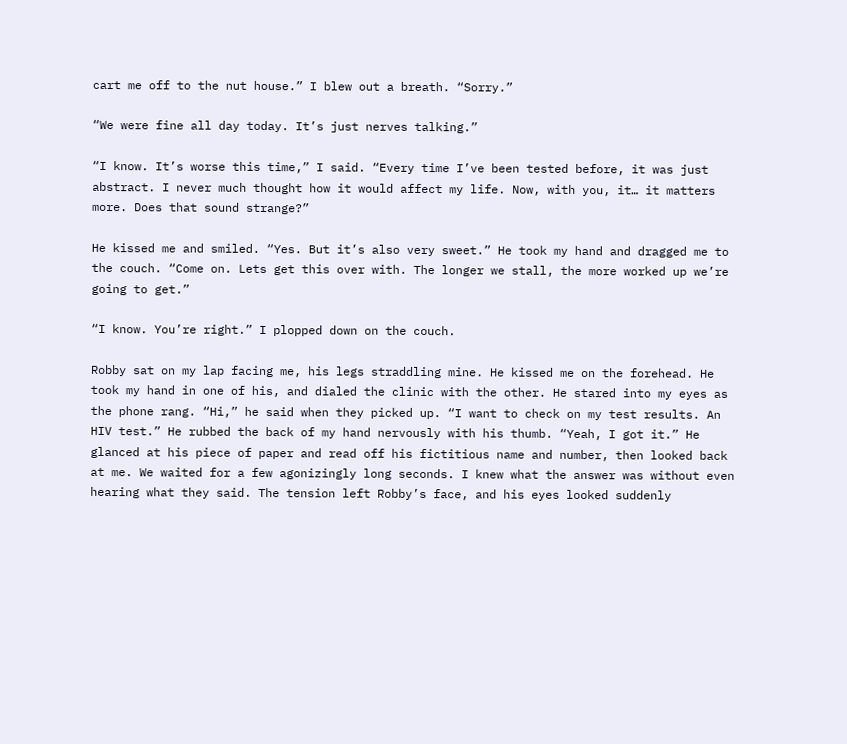cart me off to the nut house.” I blew out a breath. “Sorry.”

“We were fine all day today. It’s just nerves talking.”

“I know. It’s worse this time,” I said. “Every time I’ve been tested before, it was just abstract. I never much thought how it would affect my life. Now, with you, it… it matters more. Does that sound strange?”

He kissed me and smiled. “Yes. But it’s also very sweet.” He took my hand and dragged me to the couch. “Come on. Lets get this over with. The longer we stall, the more worked up we’re going to get.”

“I know. You’re right.” I plopped down on the couch.

Robby sat on my lap facing me, his legs straddling mine. He kissed me on the forehead. He took my hand in one of his, and dialed the clinic with the other. He stared into my eyes as the phone rang. “Hi,” he said when they picked up. “I want to check on my test results. An HIV test.” He rubbed the back of my hand nervously with his thumb. “Yeah, I got it.” He glanced at his piece of paper and read off his fictitious name and number, then looked back at me. We waited for a few agonizingly long seconds. I knew what the answer was without even hearing what they said. The tension left Robby’s face, and his eyes looked suddenly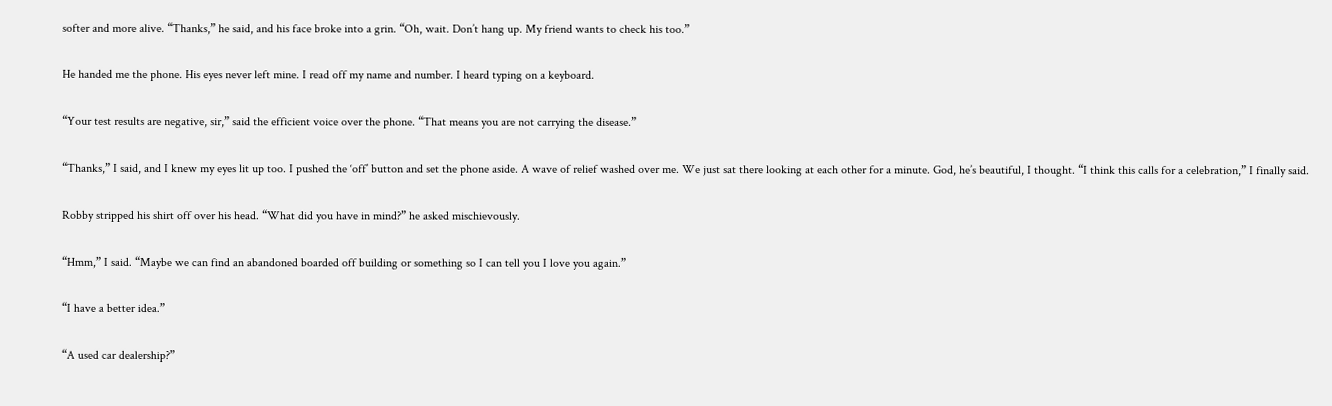softer and more alive. “Thanks,” he said, and his face broke into a grin. “Oh, wait. Don’t hang up. My friend wants to check his too.”

He handed me the phone. His eyes never left mine. I read off my name and number. I heard typing on a keyboard.

“Your test results are negative, sir,” said the efficient voice over the phone. “That means you are not carrying the disease.”

“Thanks,” I said, and I knew my eyes lit up too. I pushed the ‘off’ button and set the phone aside. A wave of relief washed over me. We just sat there looking at each other for a minute. God, he’s beautiful, I thought. “I think this calls for a celebration,” I finally said.

Robby stripped his shirt off over his head. “What did you have in mind?” he asked mischievously.

“Hmm,” I said. “Maybe we can find an abandoned boarded off building or something so I can tell you I love you again.”

“I have a better idea.”

“A used car dealership?”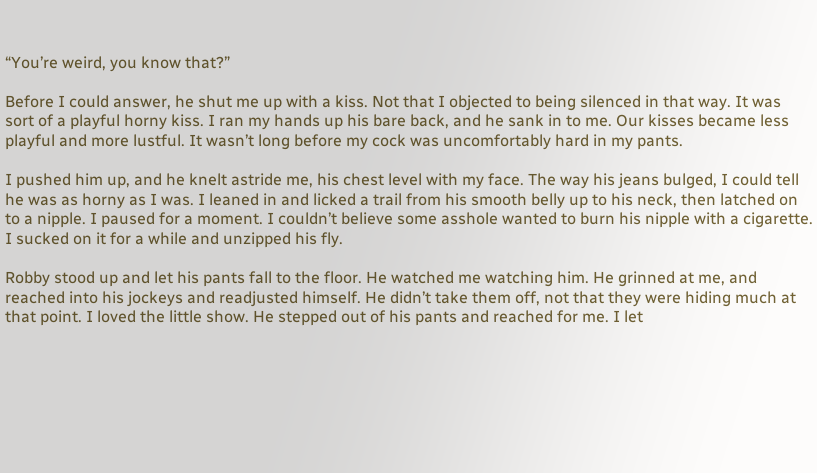“You’re weird, you know that?”

Before I could answer, he shut me up with a kiss. Not that I objected to being silenced in that way. It was sort of a playful horny kiss. I ran my hands up his bare back, and he sank in to me. Our kisses became less playful and more lustful. It wasn’t long before my cock was uncomfortably hard in my pants.

I pushed him up, and he knelt astride me, his chest level with my face. The way his jeans bulged, I could tell he was as horny as I was. I leaned in and licked a trail from his smooth belly up to his neck, then latched on to a nipple. I paused for a moment. I couldn’t believe some asshole wanted to burn his nipple with a cigarette. I sucked on it for a while and unzipped his fly.

Robby stood up and let his pants fall to the floor. He watched me watching him. He grinned at me, and reached into his jockeys and readjusted himself. He didn’t take them off, not that they were hiding much at that point. I loved the little show. He stepped out of his pants and reached for me. I let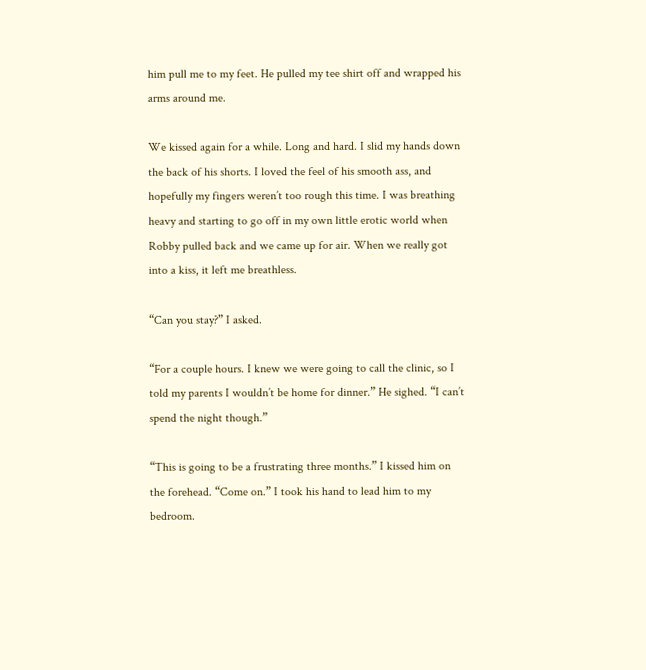him pull me to my feet. He pulled my tee shirt off and wrapped his arms around me.

We kissed again for a while. Long and hard. I slid my hands down the back of his shorts. I loved the feel of his smooth ass, and hopefully my fingers weren’t too rough this time. I was breathing heavy and starting to go off in my own little erotic world when Robby pulled back and we came up for air. When we really got into a kiss, it left me breathless.

“Can you stay?” I asked.

“For a couple hours. I knew we were going to call the clinic, so I told my parents I wouldn’t be home for dinner.” He sighed. “I can’t spend the night though.”

“This is going to be a frustrating three months.” I kissed him on the forehead. “Come on.” I took his hand to lead him to my bedroom.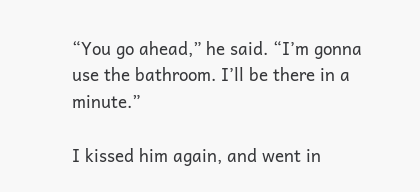“You go ahead,” he said. “I’m gonna use the bathroom. I’ll be there in a minute.”

I kissed him again, and went in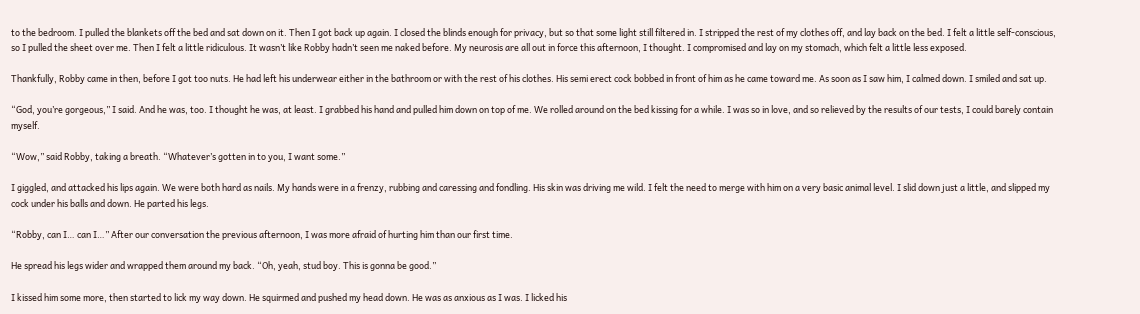to the bedroom. I pulled the blankets off the bed and sat down on it. Then I got back up again. I closed the blinds enough for privacy, but so that some light still filtered in. I stripped the rest of my clothes off, and lay back on the bed. I felt a little self-conscious, so I pulled the sheet over me. Then I felt a little ridiculous. It wasn’t like Robby hadn’t seen me naked before. My neurosis are all out in force this afternoon, I thought. I compromised and lay on my stomach, which felt a little less exposed.

Thankfully, Robby came in then, before I got too nuts. He had left his underwear either in the bathroom or with the rest of his clothes. His semi erect cock bobbed in front of him as he came toward me. As soon as I saw him, I calmed down. I smiled and sat up.

“God, you’re gorgeous,” I said. And he was, too. I thought he was, at least. I grabbed his hand and pulled him down on top of me. We rolled around on the bed kissing for a while. I was so in love, and so relieved by the results of our tests, I could barely contain myself.

“Wow,” said Robby, taking a breath. “Whatever’s gotten in to you, I want some.”

I giggled, and attacked his lips again. We were both hard as nails. My hands were in a frenzy, rubbing and caressing and fondling. His skin was driving me wild. I felt the need to merge with him on a very basic animal level. I slid down just a little, and slipped my cock under his balls and down. He parted his legs.

“Robby, can I… can I…” After our conversation the previous afternoon, I was more afraid of hurting him than our first time.

He spread his legs wider and wrapped them around my back. “Oh, yeah, stud boy. This is gonna be good.”

I kissed him some more, then started to lick my way down. He squirmed and pushed my head down. He was as anxious as I was. I licked his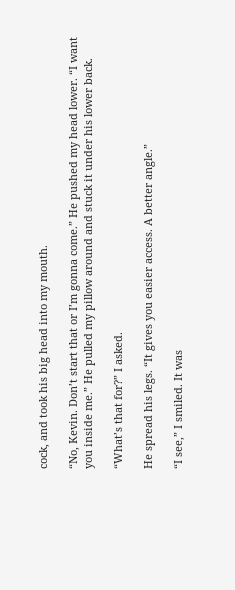cock, and took his big head into my mouth.

“No, Kevin. Don’t start that or I’m gonna come.” He pushed my head lower. “I want you inside me.” He pulled my pillow around and stuck it under his lower back.

“What’s that for?” I asked.

He spread his legs. “It gives you easier access. A better angle.”

“I see,” I smiled. It was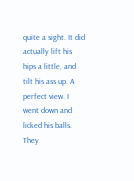quite a sight. It did actually lift his hips a little, and tilt his ass up. A perfect view. I went down and licked his balls. They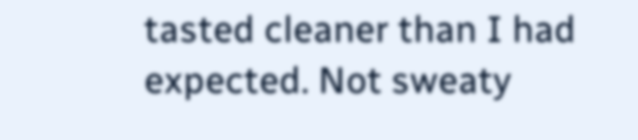tasted cleaner than I had expected. Not sweaty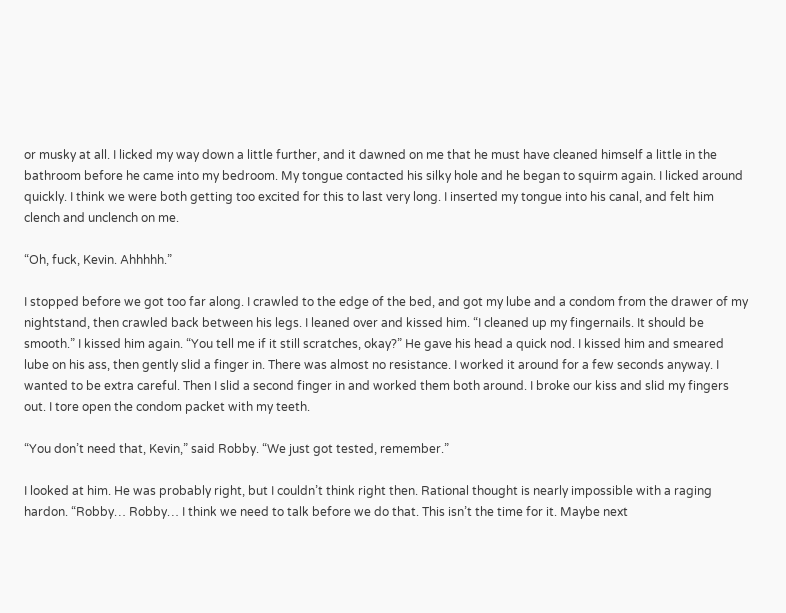or musky at all. I licked my way down a little further, and it dawned on me that he must have cleaned himself a little in the bathroom before he came into my bedroom. My tongue contacted his silky hole and he began to squirm again. I licked around quickly. I think we were both getting too excited for this to last very long. I inserted my tongue into his canal, and felt him clench and unclench on me.

“Oh, fuck, Kevin. Ahhhhh.”

I stopped before we got too far along. I crawled to the edge of the bed, and got my lube and a condom from the drawer of my nightstand, then crawled back between his legs. I leaned over and kissed him. “I cleaned up my fingernails. It should be smooth.” I kissed him again. “You tell me if it still scratches, okay?” He gave his head a quick nod. I kissed him and smeared lube on his ass, then gently slid a finger in. There was almost no resistance. I worked it around for a few seconds anyway. I wanted to be extra careful. Then I slid a second finger in and worked them both around. I broke our kiss and slid my fingers out. I tore open the condom packet with my teeth.

“You don’t need that, Kevin,” said Robby. “We just got tested, remember.”

I looked at him. He was probably right, but I couldn’t think right then. Rational thought is nearly impossible with a raging hardon. “Robby… Robby… I think we need to talk before we do that. This isn’t the time for it. Maybe next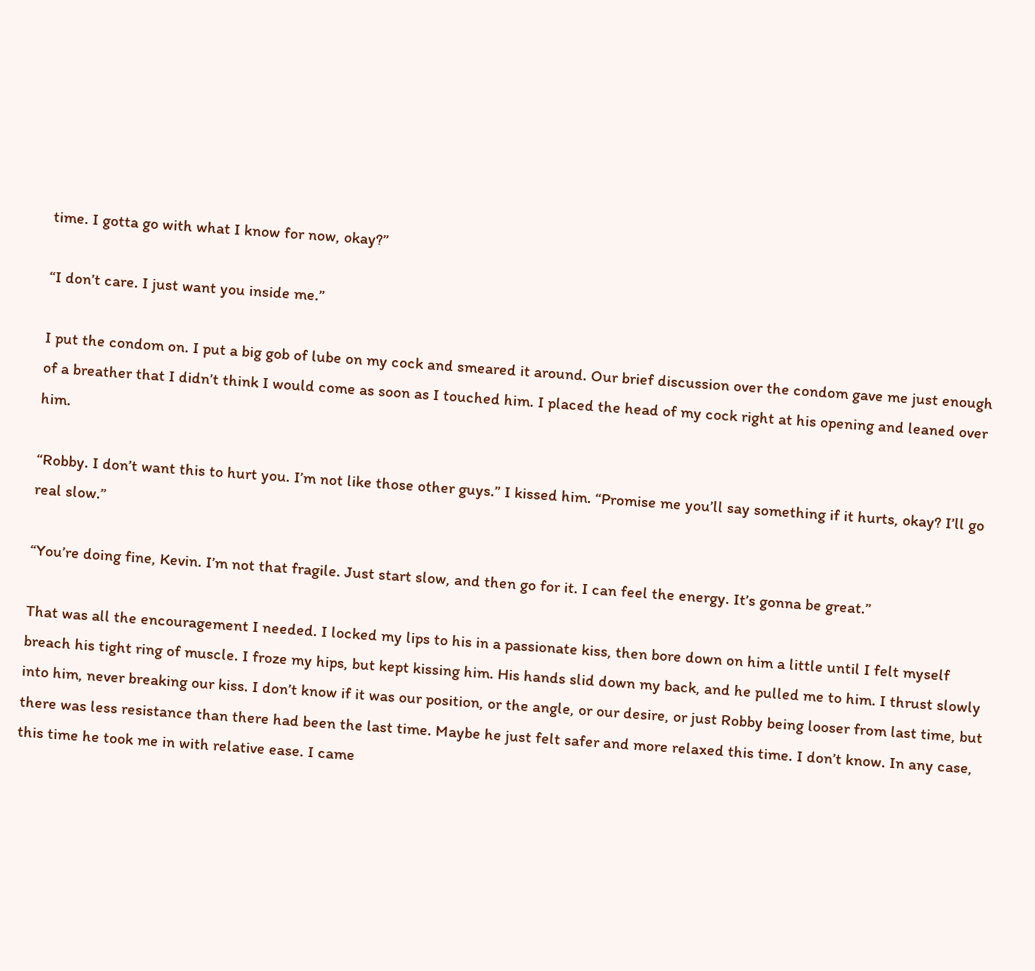time. I gotta go with what I know for now, okay?”

“I don’t care. I just want you inside me.”

I put the condom on. I put a big gob of lube on my cock and smeared it around. Our brief discussion over the condom gave me just enough of a breather that I didn’t think I would come as soon as I touched him. I placed the head of my cock right at his opening and leaned over him.

“Robby. I don’t want this to hurt you. I’m not like those other guys.” I kissed him. “Promise me you’ll say something if it hurts, okay? I’ll go real slow.”

“You’re doing fine, Kevin. I’m not that fragile. Just start slow, and then go for it. I can feel the energy. It’s gonna be great.”

That was all the encouragement I needed. I locked my lips to his in a passionate kiss, then bore down on him a little until I felt myself breach his tight ring of muscle. I froze my hips, but kept kissing him. His hands slid down my back, and he pulled me to him. I thrust slowly into him, never breaking our kiss. I don’t know if it was our position, or the angle, or our desire, or just Robby being looser from last time, but there was less resistance than there had been the last time. Maybe he just felt safer and more relaxed this time. I don’t know. In any case, this time he took me in with relative ease. I came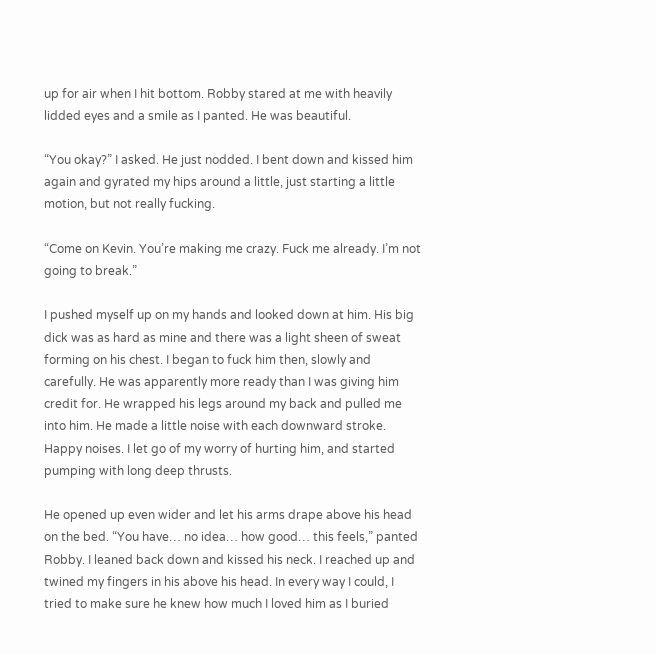up for air when I hit bottom. Robby stared at me with heavily lidded eyes and a smile as I panted. He was beautiful.

“You okay?” I asked. He just nodded. I bent down and kissed him again and gyrated my hips around a little, just starting a little motion, but not really fucking.

“Come on Kevin. You’re making me crazy. Fuck me already. I’m not going to break.”

I pushed myself up on my hands and looked down at him. His big dick was as hard as mine and there was a light sheen of sweat forming on his chest. I began to fuck him then, slowly and carefully. He was apparently more ready than I was giving him credit for. He wrapped his legs around my back and pulled me into him. He made a little noise with each downward stroke. Happy noises. I let go of my worry of hurting him, and started pumping with long deep thrusts.

He opened up even wider and let his arms drape above his head on the bed. “You have… no idea… how good… this feels,” panted Robby. I leaned back down and kissed his neck. I reached up and twined my fingers in his above his head. In every way I could, I tried to make sure he knew how much I loved him as I buried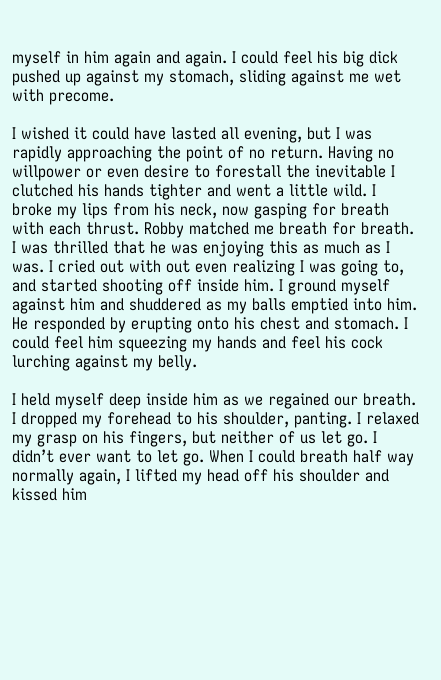myself in him again and again. I could feel his big dick pushed up against my stomach, sliding against me wet with precome.

I wished it could have lasted all evening, but I was rapidly approaching the point of no return. Having no willpower or even desire to forestall the inevitable I clutched his hands tighter and went a little wild. I broke my lips from his neck, now gasping for breath with each thrust. Robby matched me breath for breath. I was thrilled that he was enjoying this as much as I was. I cried out with out even realizing I was going to, and started shooting off inside him. I ground myself against him and shuddered as my balls emptied into him. He responded by erupting onto his chest and stomach. I could feel him squeezing my hands and feel his cock lurching against my belly.

I held myself deep inside him as we regained our breath. I dropped my forehead to his shoulder, panting. I relaxed my grasp on his fingers, but neither of us let go. I didn’t ever want to let go. When I could breath half way normally again, I lifted my head off his shoulder and kissed him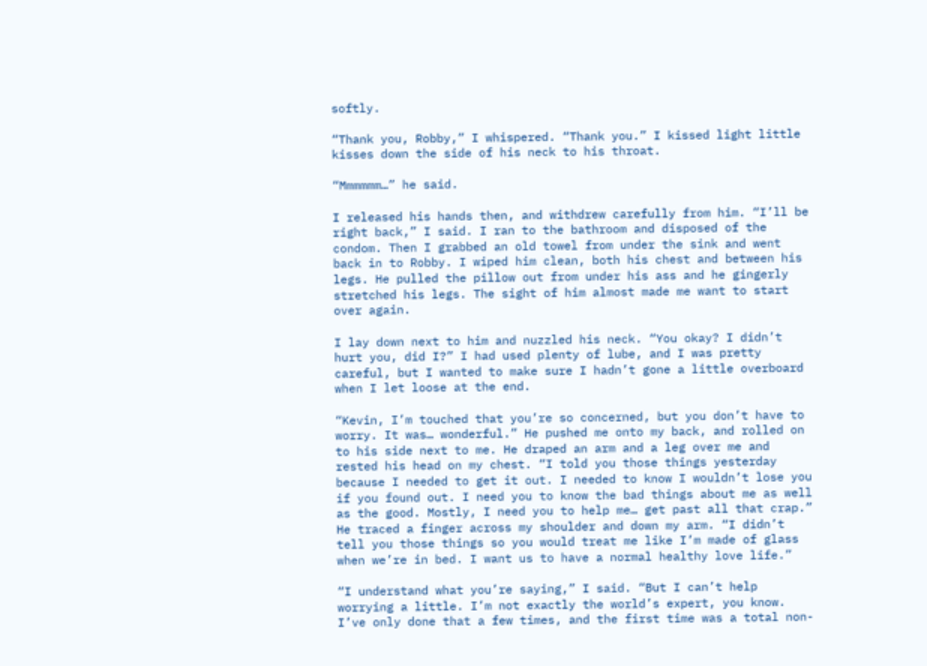softly.

“Thank you, Robby,” I whispered. “Thank you.” I kissed light little kisses down the side of his neck to his throat.

“Mmmmmm…” he said.

I released his hands then, and withdrew carefully from him. “I’ll be right back,” I said. I ran to the bathroom and disposed of the condom. Then I grabbed an old towel from under the sink and went back in to Robby. I wiped him clean, both his chest and between his legs. He pulled the pillow out from under his ass and he gingerly stretched his legs. The sight of him almost made me want to start over again.

I lay down next to him and nuzzled his neck. “You okay? I didn’t hurt you, did I?” I had used plenty of lube, and I was pretty careful, but I wanted to make sure I hadn’t gone a little overboard when I let loose at the end.

“Kevin, I’m touched that you’re so concerned, but you don’t have to worry. It was… wonderful.” He pushed me onto my back, and rolled on to his side next to me. He draped an arm and a leg over me and rested his head on my chest. “I told you those things yesterday because I needed to get it out. I needed to know I wouldn’t lose you if you found out. I need you to know the bad things about me as well as the good. Mostly, I need you to help me… get past all that crap.” He traced a finger across my shoulder and down my arm. “I didn’t tell you those things so you would treat me like I’m made of glass when we’re in bed. I want us to have a normal healthy love life.”

“I understand what you’re saying,” I said. “But I can’t help worrying a little. I’m not exactly the world’s expert, you know. I’ve only done that a few times, and the first time was a total non-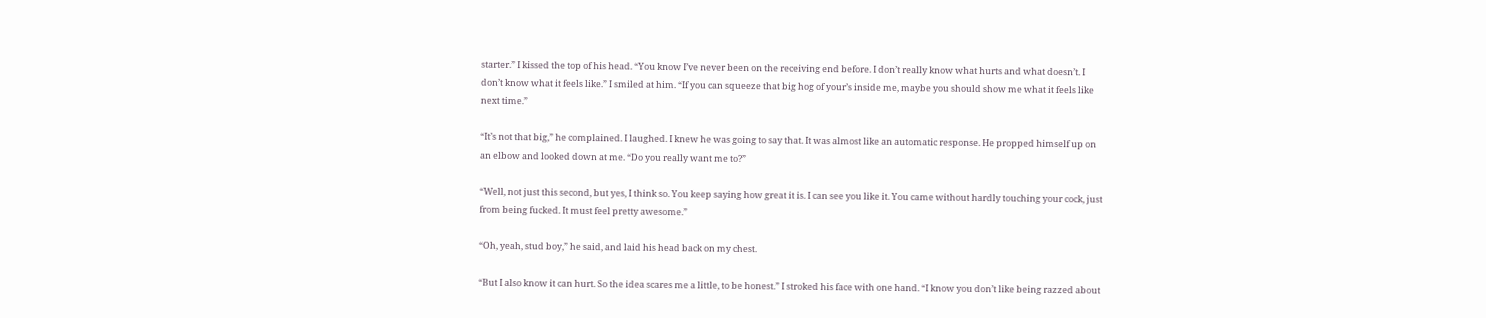starter.” I kissed the top of his head. “You know I’ve never been on the receiving end before. I don’t really know what hurts and what doesn’t. I don’t know what it feels like.” I smiled at him. “If you can squeeze that big hog of your’s inside me, maybe you should show me what it feels like next time.”

“It’s not that big,” he complained. I laughed. I knew he was going to say that. It was almost like an automatic response. He propped himself up on an elbow and looked down at me. “Do you really want me to?”

“Well, not just this second, but yes, I think so. You keep saying how great it is. I can see you like it. You came without hardly touching your cock, just from being fucked. It must feel pretty awesome.”

“Oh, yeah, stud boy,” he said, and laid his head back on my chest.

“But I also know it can hurt. So the idea scares me a little, to be honest.” I stroked his face with one hand. “I know you don’t like being razzed about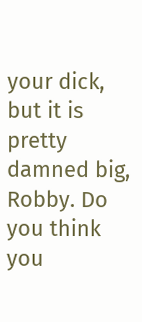your dick, but it is pretty damned big, Robby. Do you think you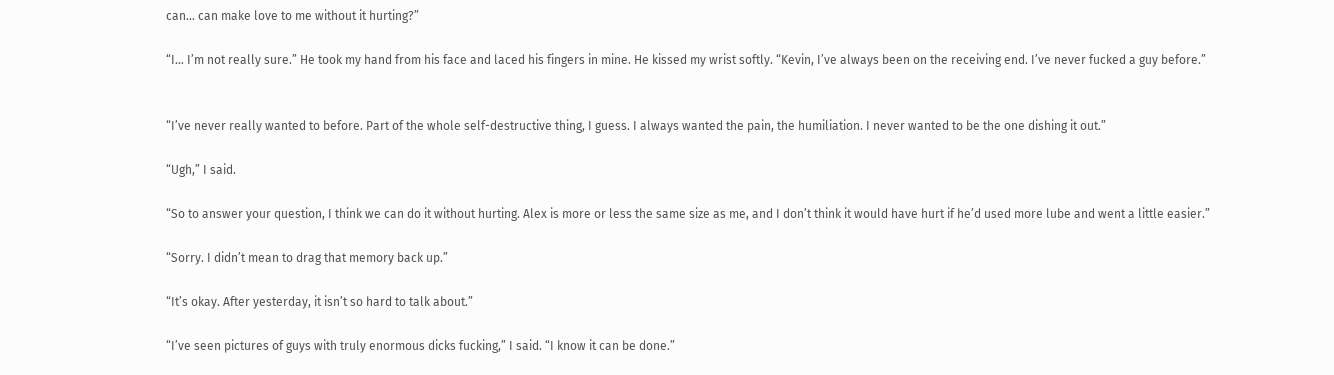can… can make love to me without it hurting?”

“I… I’m not really sure.” He took my hand from his face and laced his fingers in mine. He kissed my wrist softly. “Kevin, I’ve always been on the receiving end. I’ve never fucked a guy before.”


“I’ve never really wanted to before. Part of the whole self-destructive thing, I guess. I always wanted the pain, the humiliation. I never wanted to be the one dishing it out.”

“Ugh,” I said.

“So to answer your question, I think we can do it without hurting. Alex is more or less the same size as me, and I don’t think it would have hurt if he’d used more lube and went a little easier.”

“Sorry. I didn’t mean to drag that memory back up.”

“It’s okay. After yesterday, it isn’t so hard to talk about.”

“I’ve seen pictures of guys with truly enormous dicks fucking,” I said. “I know it can be done.”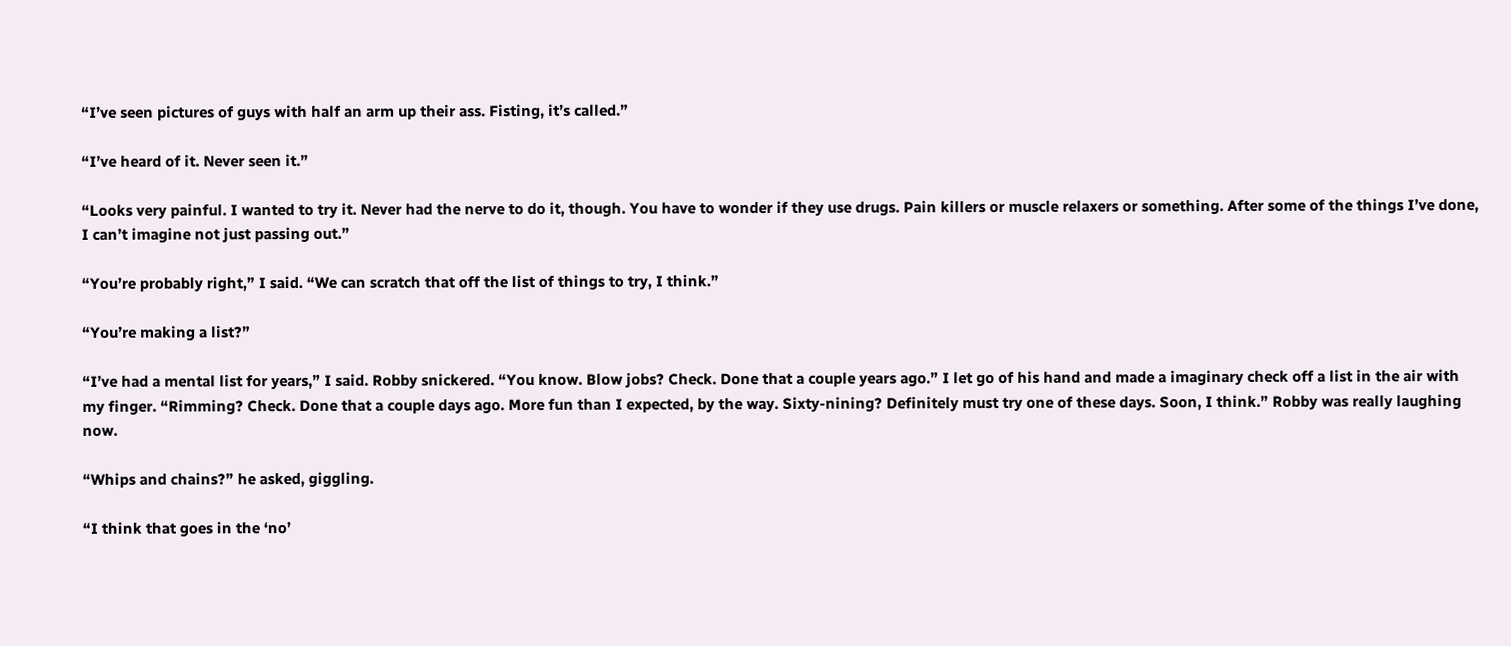“I’ve seen pictures of guys with half an arm up their ass. Fisting, it’s called.”

“I’ve heard of it. Never seen it.”

“Looks very painful. I wanted to try it. Never had the nerve to do it, though. You have to wonder if they use drugs. Pain killers or muscle relaxers or something. After some of the things I’ve done, I can’t imagine not just passing out.”

“You’re probably right,” I said. “We can scratch that off the list of things to try, I think.”

“You’re making a list?”

“I’ve had a mental list for years,” I said. Robby snickered. “You know. Blow jobs? Check. Done that a couple years ago.” I let go of his hand and made a imaginary check off a list in the air with my finger. “Rimming? Check. Done that a couple days ago. More fun than I expected, by the way. Sixty-nining? Definitely must try one of these days. Soon, I think.” Robby was really laughing now.

“Whips and chains?” he asked, giggling.

“I think that goes in the ‘no’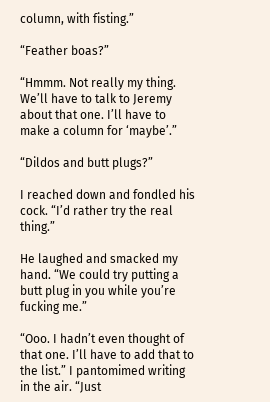column, with fisting.”

“Feather boas?”

“Hmmm. Not really my thing. We’ll have to talk to Jeremy about that one. I’ll have to make a column for ‘maybe’.”

“Dildos and butt plugs?”

I reached down and fondled his cock. “I’d rather try the real thing.”

He laughed and smacked my hand. “We could try putting a butt plug in you while you’re fucking me.”

“Ooo. I hadn’t even thought of that one. I’ll have to add that to the list.” I pantomimed writing in the air. “Just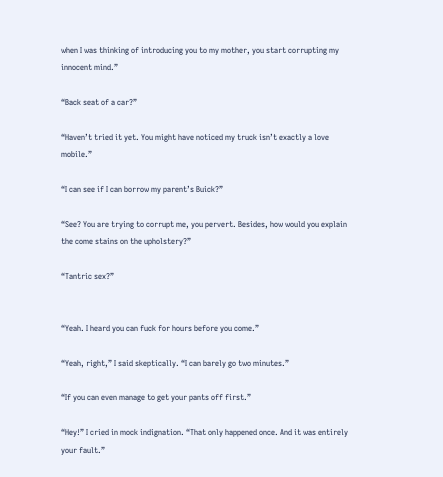when I was thinking of introducing you to my mother, you start corrupting my innocent mind.”

“Back seat of a car?”

“Haven’t tried it yet. You might have noticed my truck isn’t exactly a love mobile.”

“I can see if I can borrow my parent’s Buick?”

“See? You are trying to corrupt me, you pervert. Besides, how would you explain the come stains on the upholstery?”

“Tantric sex?”


“Yeah. I heard you can fuck for hours before you come.”

“Yeah, right,” I said skeptically. “I can barely go two minutes.”

“If you can even manage to get your pants off first.”

“Hey!” I cried in mock indignation. “That only happened once. And it was entirely your fault.”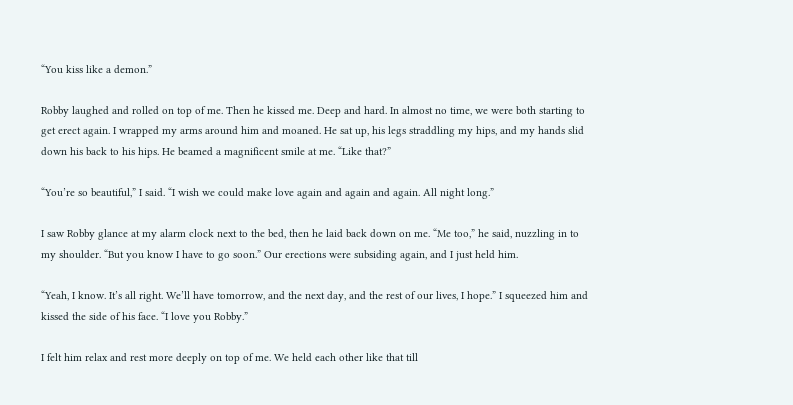“You kiss like a demon.”

Robby laughed and rolled on top of me. Then he kissed me. Deep and hard. In almost no time, we were both starting to get erect again. I wrapped my arms around him and moaned. He sat up, his legs straddling my hips, and my hands slid down his back to his hips. He beamed a magnificent smile at me. “Like that?”

“You’re so beautiful,” I said. “I wish we could make love again and again and again. All night long.”

I saw Robby glance at my alarm clock next to the bed, then he laid back down on me. “Me too,” he said, nuzzling in to my shoulder. “But you know I have to go soon.” Our erections were subsiding again, and I just held him.

“Yeah, I know. It’s all right. We’ll have tomorrow, and the next day, and the rest of our lives, I hope.” I squeezed him and kissed the side of his face. “I love you Robby.”

I felt him relax and rest more deeply on top of me. We held each other like that till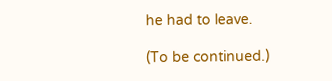he had to leave.

(To be continued.)